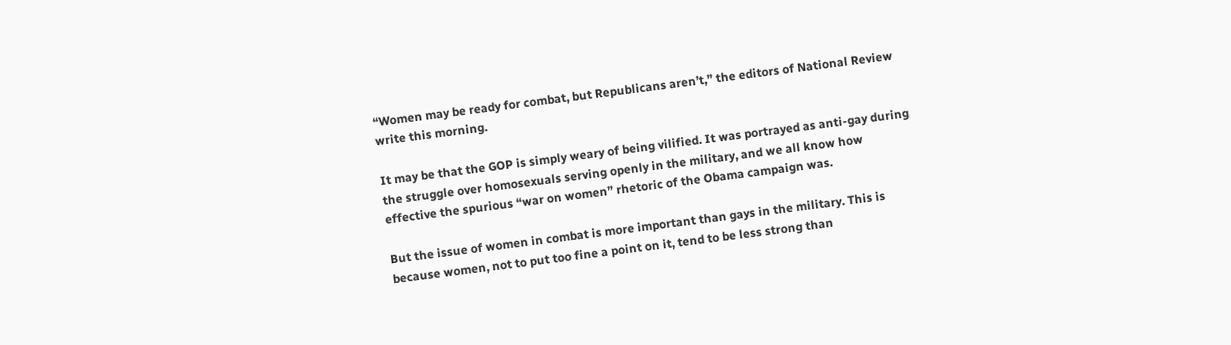“Women may be ready for combat, but Republicans aren’t,” the editors of National Review write this morning.

It may be that the GOP is simply weary of being vilified. It was portrayed as anti-gay during the struggle over homosexuals serving openly in the military, and we all know how effective the spurious “war on women” rhetoric of the Obama campaign was.

But the issue of women in combat is more important than gays in the military. This is because women, not to put too fine a point on it, tend to be less strong than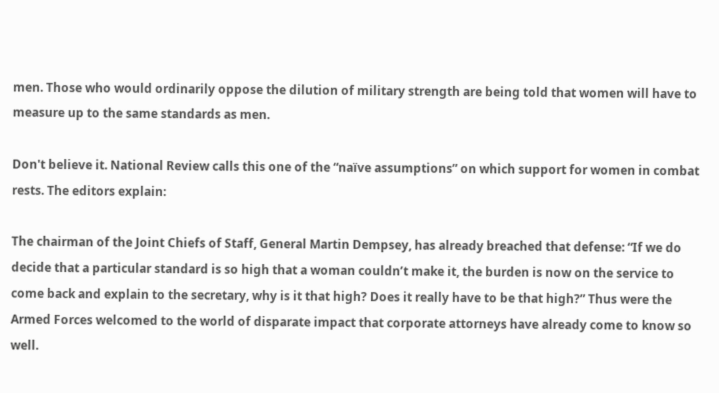men. Those who would ordinarily oppose the dilution of military strength are being told that women will have to measure up to the same standards as men.

Don't believe it. National Review calls this one of the “naïve assumptions” on which support for women in combat rests. The editors explain:

The chairman of the Joint Chiefs of Staff, General Martin Dempsey, has already breached that defense: “If we do decide that a particular standard is so high that a woman couldn’t make it, the burden is now on the service to come back and explain to the secretary, why is it that high? Does it really have to be that high?” Thus were the Armed Forces welcomed to the world of disparate impact that corporate attorneys have already come to know so well.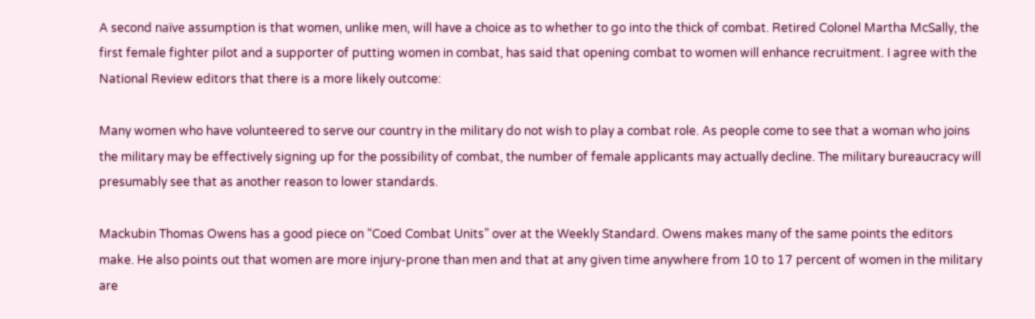A second naïve assumption is that women, unlike men, will have a choice as to whether to go into the thick of combat. Retired Colonel Martha McSally, the first female fighter pilot and a supporter of putting women in combat, has said that opening combat to women will enhance recruitment. I agree with the National Review editors that there is a more likely outcome:

Many women who have volunteered to serve our country in the military do not wish to play a combat role. As people come to see that a woman who joins the military may be effectively signing up for the possibility of combat, the number of female applicants may actually decline. The military bureaucracy will presumably see that as another reason to lower standards.

Mackubin Thomas Owens has a good piece on “Coed Combat Units” over at the Weekly Standard. Owens makes many of the same points the editors make. He also points out that women are more injury-prone than men and that at any given time anywhere from 10 to 17 percent of women in the military are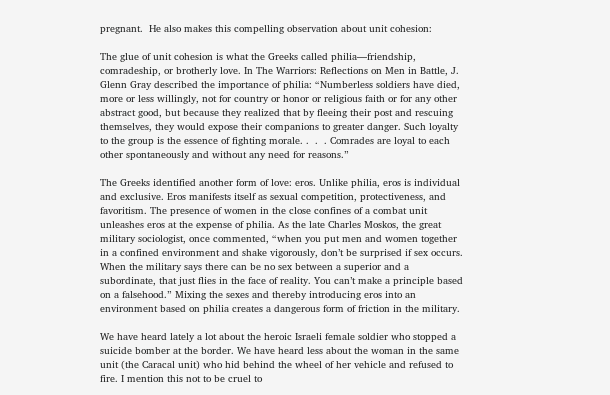pregnant.  He also makes this compelling observation about unit cohesion:

The glue of unit cohesion is what the Greeks called philia—friendship, comradeship, or brotherly love. In The Warriors: Reflections on Men in Battle, J. Glenn Gray described the importance of philia: “Numberless soldiers have died, more or less willingly, not for country or honor or religious faith or for any other abstract good, but because they realized that by fleeing their post and rescuing themselves, they would expose their companions to greater danger. Such loyalty to the group is the essence of fighting morale. .  .  . Comrades are loyal to each other spontaneously and without any need for reasons.”

The Greeks identified another form of love: eros. Unlike philia, eros is individual and exclusive. Eros manifests itself as sexual competition, protectiveness, and favoritism. The presence of women in the close confines of a combat unit unleashes eros at the expense of philia. As the late Charles Moskos, the great military sociologist, once commented, “when you put men and women together in a confined environment and shake vigorously, don’t be surprised if sex occurs. When the military says there can be no sex between a superior and a subordinate, that just flies in the face of reality. You can’t make a principle based on a falsehood.” Mixing the sexes and thereby introducing eros into an environment based on philia creates a dangerous form of friction in the military.

We have heard lately a lot about the heroic Israeli female soldier who stopped a suicide bomber at the border. We have heard less about the woman in the same unit (the Caracal unit) who hid behind the wheel of her vehicle and refused to fire. I mention this not to be cruel to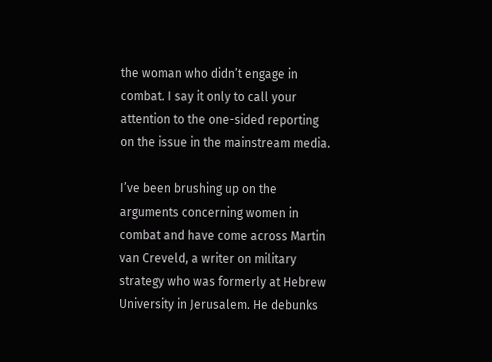the woman who didn’t engage in combat. I say it only to call your attention to the one-sided reporting on the issue in the mainstream media.

I’ve been brushing up on the arguments concerning women in combat and have come across Martin van Creveld, a writer on military strategy who was formerly at Hebrew University in Jerusalem. He debunks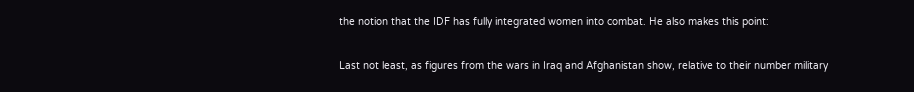the notion that the IDF has fully integrated women into combat. He also makes this point:

Last not least, as figures from the wars in Iraq and Afghanistan show, relative to their number military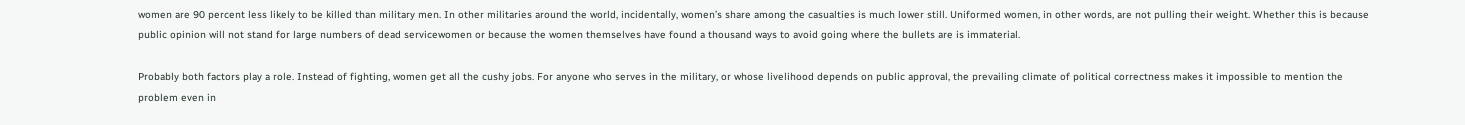women are 90 percent less likely to be killed than military men. In other militaries around the world, incidentally, women’s share among the casualties is much lower still. Uniformed women, in other words, are not pulling their weight. Whether this is because public opinion will not stand for large numbers of dead servicewomen or because the women themselves have found a thousand ways to avoid going where the bullets are is immaterial.

Probably both factors play a role. Instead of fighting, women get all the cushy jobs. For anyone who serves in the military, or whose livelihood depends on public approval, the prevailing climate of political correctness makes it impossible to mention the problem even in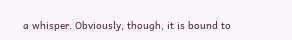a whisper. Obviously, though, it is bound to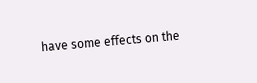have some effects on the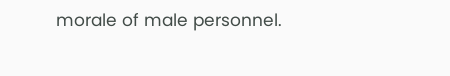morale of male personnel.